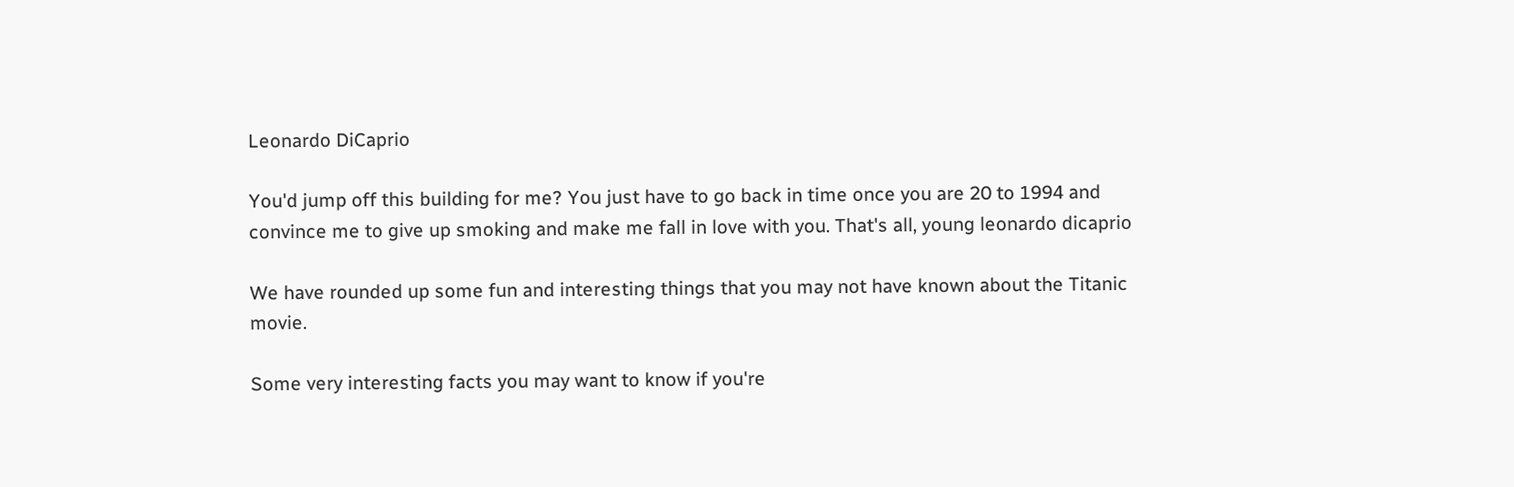Leonardo DiCaprio

You'd jump off this building for me? You just have to go back in time once you are 20 to 1994 and convince me to give up smoking and make me fall in love with you. That's all, young leonardo dicaprio

We have rounded up some fun and interesting things that you may not have known about the Titanic movie.

Some very interesting facts you may want to know if you're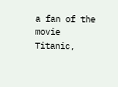a fan of the movie Titanic,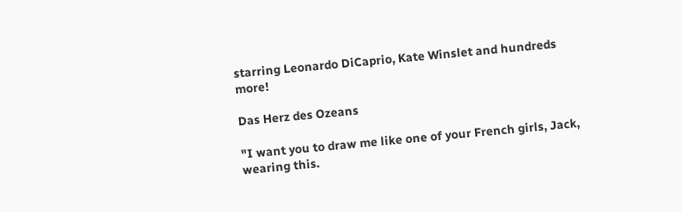starring Leonardo DiCaprio, Kate Winslet and hundreds more!

Das Herz des Ozeans

"I want you to draw me like one of your French girls, Jack, wearing this.